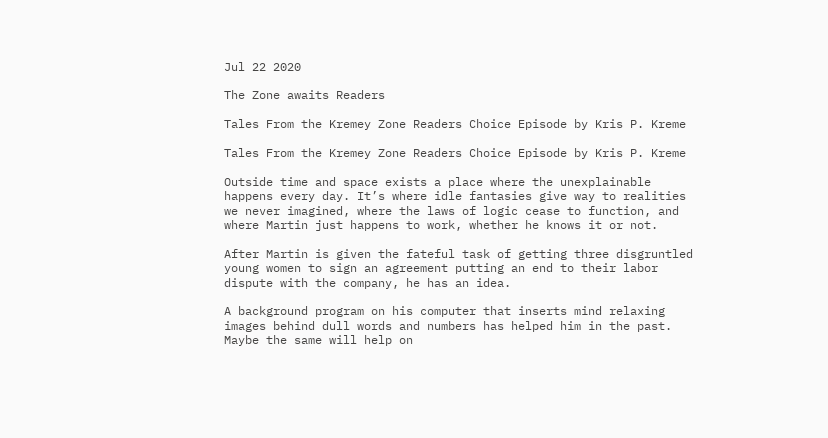Jul 22 2020

The Zone awaits Readers

Tales From the Kremey Zone Readers Choice Episode by Kris P. Kreme

Tales From the Kremey Zone Readers Choice Episode by Kris P. Kreme

Outside time and space exists a place where the unexplainable happens every day. It’s where idle fantasies give way to realities we never imagined, where the laws of logic cease to function, and where Martin just happens to work, whether he knows it or not.

After Martin is given the fateful task of getting three disgruntled young women to sign an agreement putting an end to their labor dispute with the company, he has an idea.

A background program on his computer that inserts mind relaxing images behind dull words and numbers has helped him in the past. Maybe the same will help on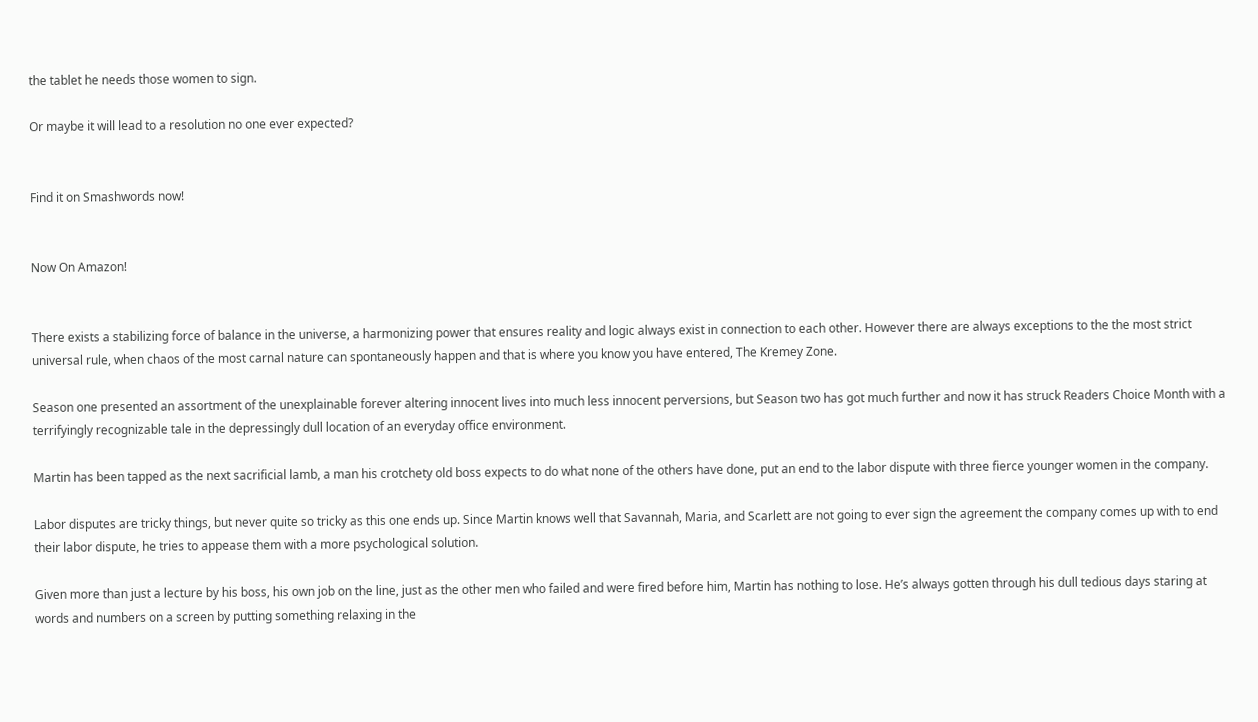the tablet he needs those women to sign.

Or maybe it will lead to a resolution no one ever expected?


Find it on Smashwords now!


Now On Amazon!


There exists a stabilizing force of balance in the universe, a harmonizing power that ensures reality and logic always exist in connection to each other. However there are always exceptions to the the most strict universal rule, when chaos of the most carnal nature can spontaneously happen and that is where you know you have entered, The Kremey Zone.

Season one presented an assortment of the unexplainable forever altering innocent lives into much less innocent perversions, but Season two has got much further and now it has struck Readers Choice Month with a terrifyingly recognizable tale in the depressingly dull location of an everyday office environment.

Martin has been tapped as the next sacrificial lamb, a man his crotchety old boss expects to do what none of the others have done, put an end to the labor dispute with three fierce younger women in the company.

Labor disputes are tricky things, but never quite so tricky as this one ends up. Since Martin knows well that Savannah, Maria, and Scarlett are not going to ever sign the agreement the company comes up with to end their labor dispute, he tries to appease them with a more psychological solution.

Given more than just a lecture by his boss, his own job on the line, just as the other men who failed and were fired before him, Martin has nothing to lose. He’s always gotten through his dull tedious days staring at words and numbers on a screen by putting something relaxing in the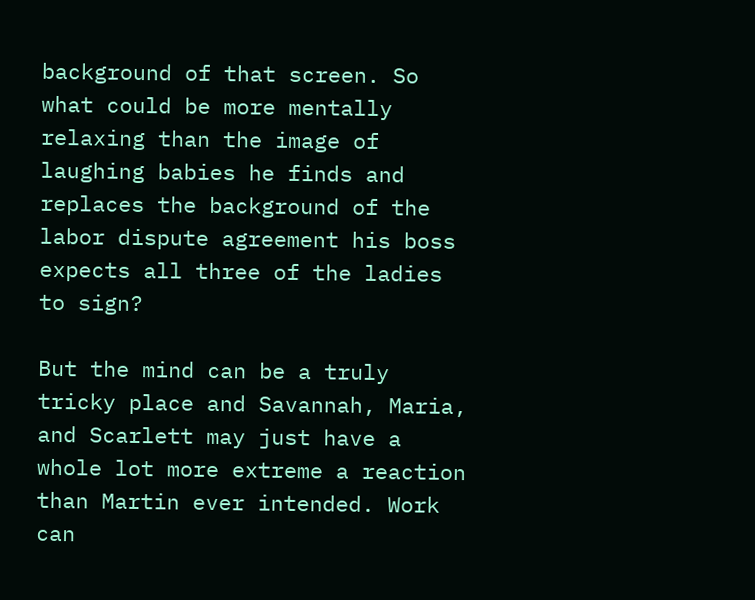background of that screen. So what could be more mentally relaxing than the image of laughing babies he finds and replaces the background of the labor dispute agreement his boss expects all three of the ladies to sign?

But the mind can be a truly tricky place and Savannah, Maria, and Scarlett may just have a whole lot more extreme a reaction than Martin ever intended. Work can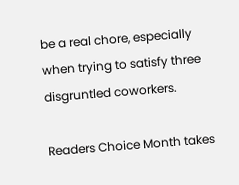be a real chore, especially when trying to satisfy three disgruntled coworkers.

Readers Choice Month takes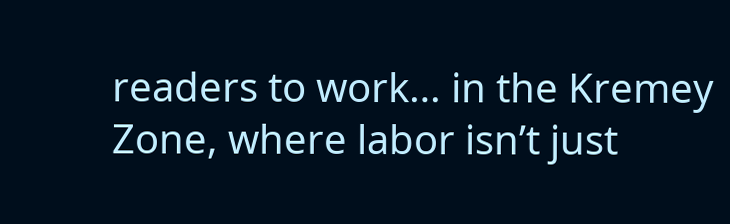readers to work… in the Kremey Zone, where labor isn’t just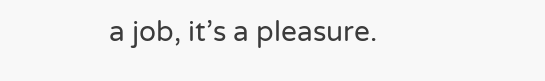a job, it’s a pleasure.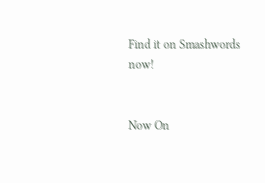Find it on Smashwords now!


Now On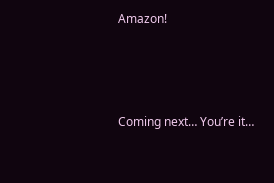Amazon!



Coming next… You’re it…